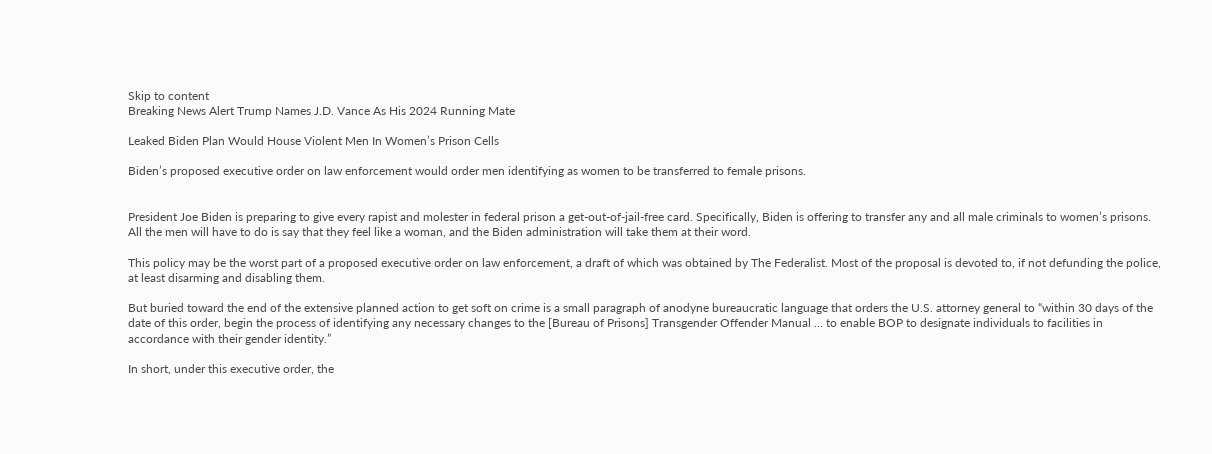Skip to content
Breaking News Alert Trump Names J.D. Vance As His 2024 Running Mate

Leaked Biden Plan Would House Violent Men In Women’s Prison Cells

Biden’s proposed executive order on law enforcement would order men identifying as women to be transferred to female prisons.


President Joe Biden is preparing to give every rapist and molester in federal prison a get-out-of-jail-free card. Specifically, Biden is offering to transfer any and all male criminals to women’s prisons. All the men will have to do is say that they feel like a woman, and the Biden administration will take them at their word.

This policy may be the worst part of a proposed executive order on law enforcement, a draft of which was obtained by The Federalist. Most of the proposal is devoted to, if not defunding the police, at least disarming and disabling them.

But buried toward the end of the extensive planned action to get soft on crime is a small paragraph of anodyne bureaucratic language that orders the U.S. attorney general to “within 30 days of the date of this order, begin the process of identifying any necessary changes to the [Bureau of Prisons] Transgender Offender Manual … to enable BOP to designate individuals to facilities in accordance with their gender identity.”

In short, under this executive order, the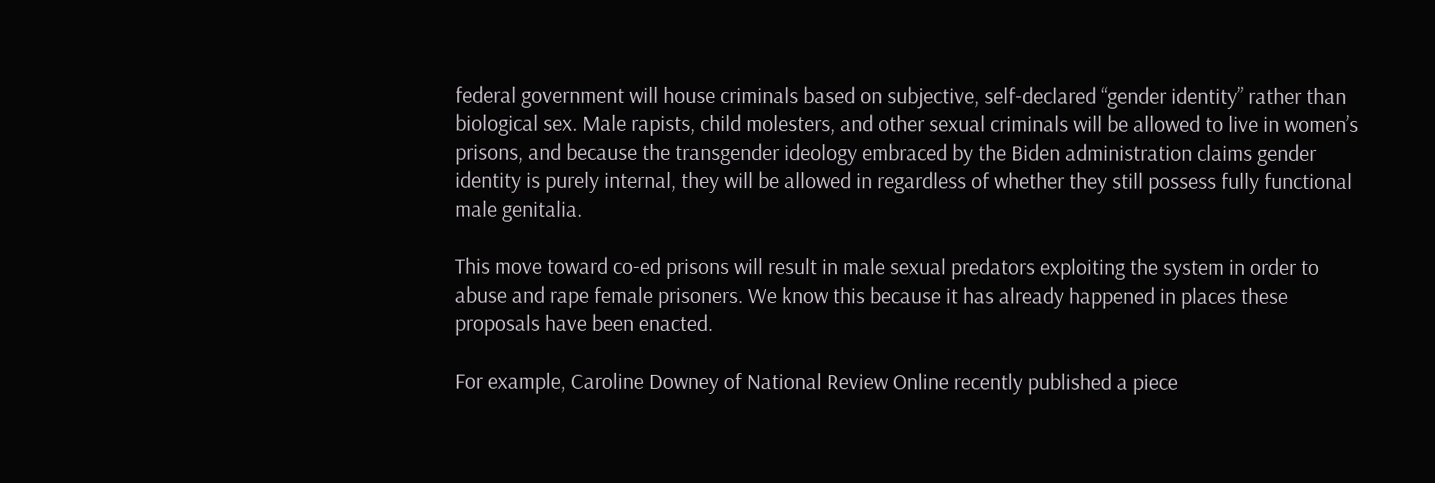federal government will house criminals based on subjective, self-declared “gender identity” rather than biological sex. Male rapists, child molesters, and other sexual criminals will be allowed to live in women’s prisons, and because the transgender ideology embraced by the Biden administration claims gender identity is purely internal, they will be allowed in regardless of whether they still possess fully functional male genitalia.

This move toward co-ed prisons will result in male sexual predators exploiting the system in order to abuse and rape female prisoners. We know this because it has already happened in places these proposals have been enacted.

For example, Caroline Downey of National Review Online recently published a piece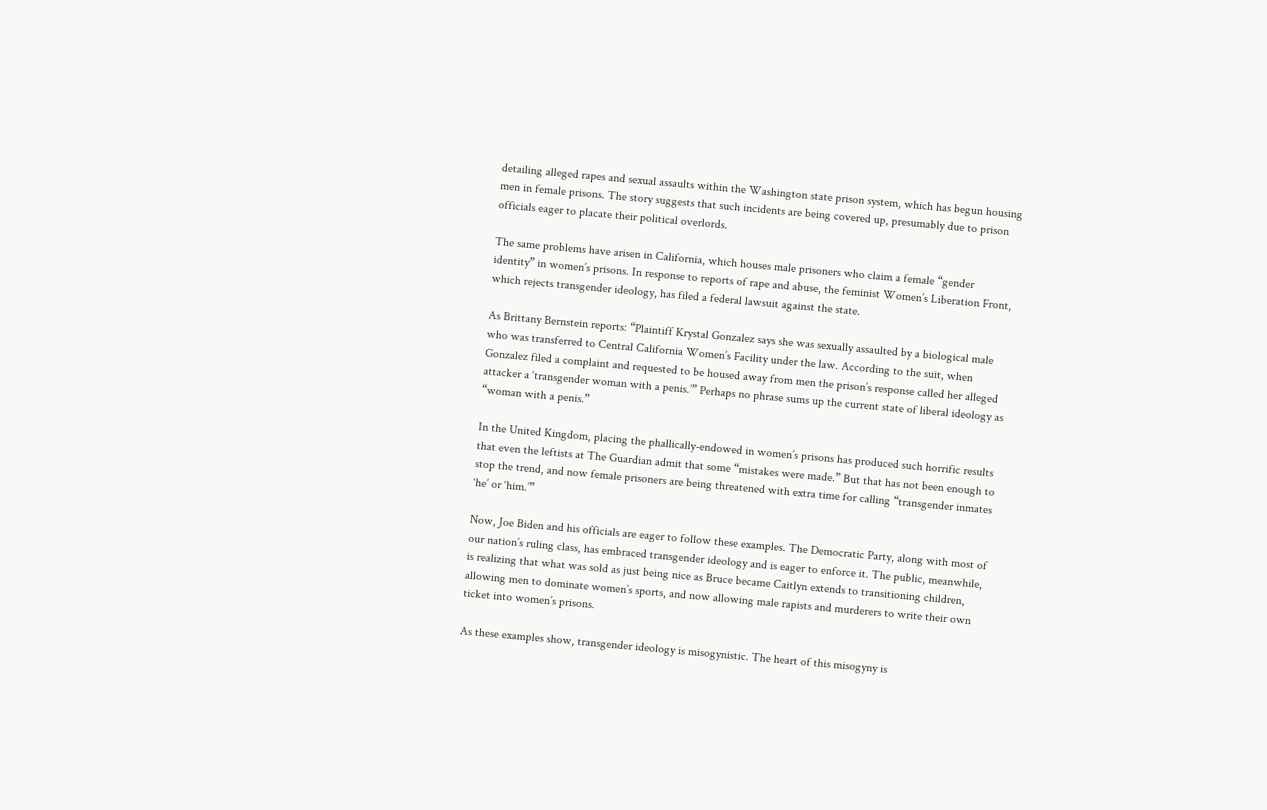detailing alleged rapes and sexual assaults within the Washington state prison system, which has begun housing men in female prisons. The story suggests that such incidents are being covered up, presumably due to prison officials eager to placate their political overlords.

The same problems have arisen in California, which houses male prisoners who claim a female “gender identity” in women’s prisons. In response to reports of rape and abuse, the feminist Women’s Liberation Front, which rejects transgender ideology, has filed a federal lawsuit against the state.

As Brittany Bernstein reports: “Plaintiff Krystal Gonzalez says she was sexually assaulted by a biological male who was transferred to Central California Women’s Facility under the law. According to the suit, when Gonzalez filed a complaint and requested to be housed away from men the prison’s response called her alleged attacker a ‘transgender woman with a penis.’” Perhaps no phrase sums up the current state of liberal ideology as “woman with a penis.”

In the United Kingdom, placing the phallically-endowed in women’s prisons has produced such horrific results that even the leftists at The Guardian admit that some “mistakes were made.” But that has not been enough to stop the trend, and now female prisoners are being threatened with extra time for calling “transgender inmates ‘he’ or ‘him.’”

Now, Joe Biden and his officials are eager to follow these examples. The Democratic Party, along with most of our nation’s ruling class, has embraced transgender ideology and is eager to enforce it. The public, meanwhile, is realizing that what was sold as just being nice as Bruce became Caitlyn extends to transitioning children, allowing men to dominate women’s sports, and now allowing male rapists and murderers to write their own ticket into women’s prisons.

As these examples show, transgender ideology is misogynistic. The heart of this misogyny is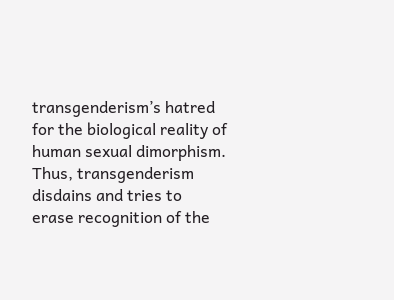transgenderism’s hatred for the biological reality of human sexual dimorphism. Thus, transgenderism disdains and tries to erase recognition of the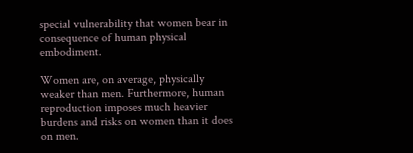special vulnerability that women bear in consequence of human physical embodiment.

Women are, on average, physically weaker than men. Furthermore, human reproduction imposes much heavier burdens and risks on women than it does on men.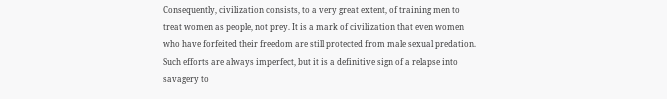Consequently, civilization consists, to a very great extent, of training men to treat women as people, not prey. It is a mark of civilization that even women who have forfeited their freedom are still protected from male sexual predation. Such efforts are always imperfect, but it is a definitive sign of a relapse into savagery to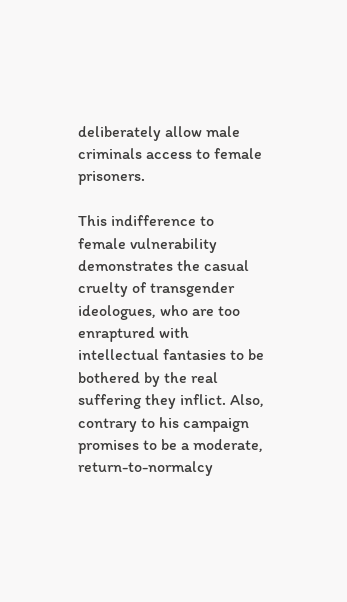deliberately allow male criminals access to female prisoners.

This indifference to female vulnerability demonstrates the casual cruelty of transgender ideologues, who are too enraptured with intellectual fantasies to be bothered by the real suffering they inflict. Also, contrary to his campaign promises to be a moderate, return-to-normalcy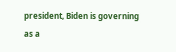president, Biden is governing as a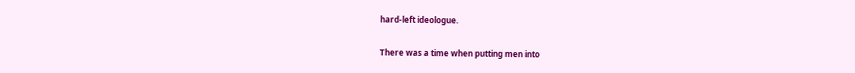hard-left ideologue.

There was a time when putting men into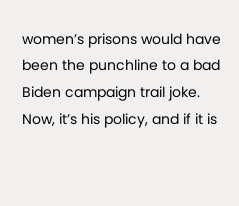women’s prisons would have been the punchline to a bad Biden campaign trail joke. Now, it’s his policy, and if it is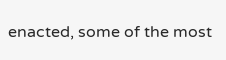enacted, some of the most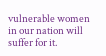vulnerable women in our nation will suffer for it.